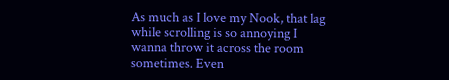As much as I love my Nook, that lag while scrolling is so annoying I wanna throw it across the room sometimes. Even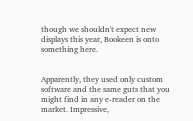though we shouldn't expect new displays this year, Bookeen is onto something here.


Apparently, they used only custom software and the same guts that you might find in any e-reader on the market. Impressive,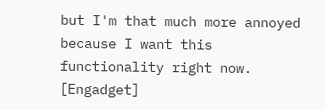but I'm that much more annoyed because I want this functionality right now. [Engadget]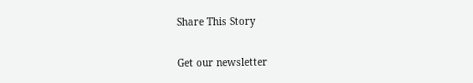Share This Story

Get our newsletter